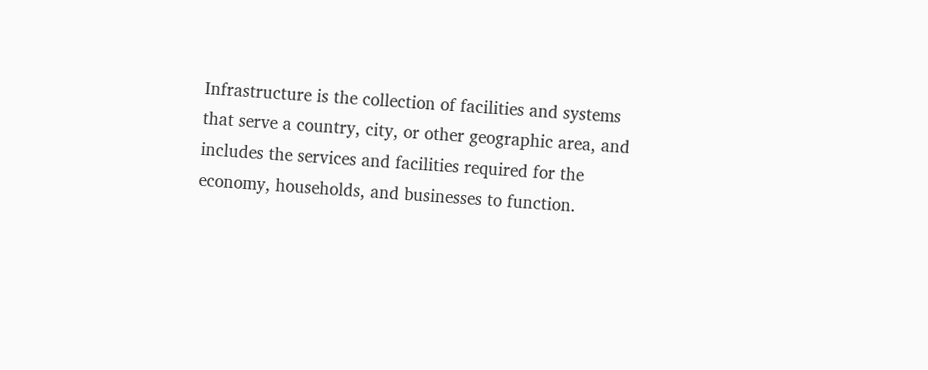Infrastructure is the collection of facilities and systems that serve a country, city, or other geographic area, and includes the services and facilities required for the economy, households, and businesses to function.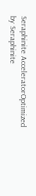Seraphinite AcceleratorOptimized by Seraphinite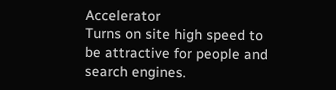Accelerator
Turns on site high speed to be attractive for people and search engines.